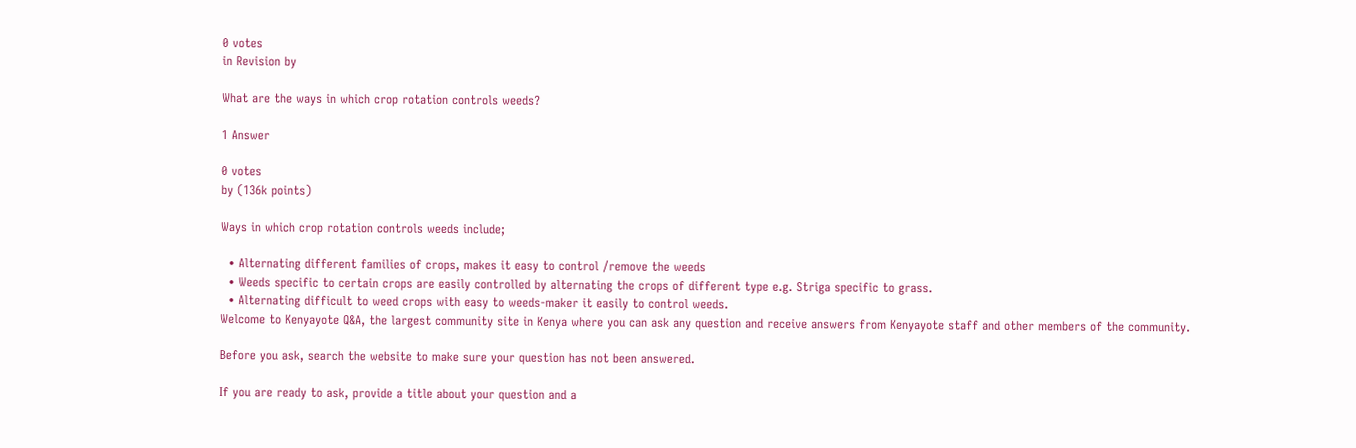0 votes
in Revision by

What are the ways in which crop rotation controls weeds?

1 Answer

0 votes
by (136k points)

Ways in which crop rotation controls weeds include;

  • Alternating different families of crops, makes it easy to control /remove the weeds
  • Weeds specific to certain crops are easily controlled by alternating the crops of different type e.g. Striga specific to grass.
  • Alternating difficult to weed crops with easy to weeds-maker it easily to control weeds.
Welcome to Kenyayote Q&A, the largest community site in Kenya where you can ask any question and receive answers from Kenyayote staff and other members of the community.

Before you ask, search the website to make sure your question has not been answered.

If you are ready to ask, provide a title about your question and a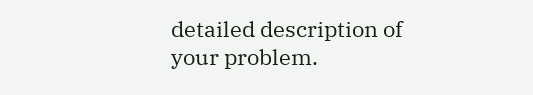detailed description of your problem.